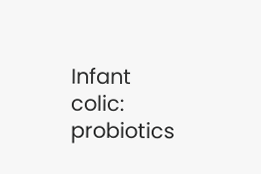Infant colic: probiotics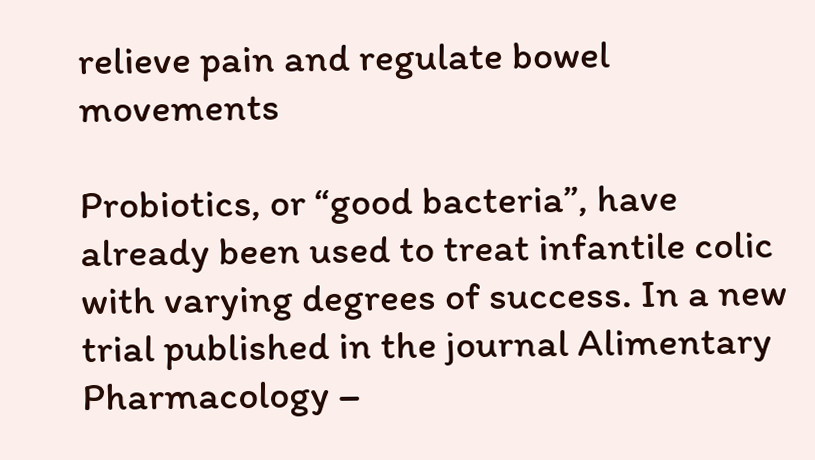relieve pain and regulate bowel movements

Probiotics, or “good bacteria”, have already been used to treat infantile colic with varying degrees of success. In a new trial published in the journal Alimentary Pharmacology –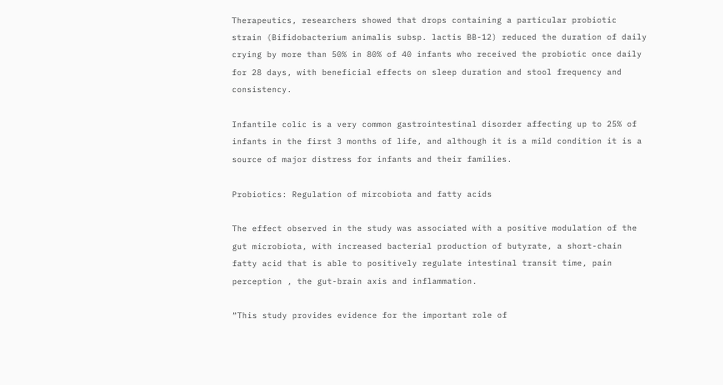Therapeutics, researchers showed that drops containing a particular probiotic strain (Bifidobacterium animalis subsp. lactis BB-12) reduced the duration of daily crying by more than 50% in 80% of 40 infants who received the probiotic once daily for 28 days, with beneficial effects on sleep duration and stool frequency and consistency.

Infantile colic is a very common gastrointestinal disorder affecting up to 25% of infants in the first 3 months of life, and although it is a mild condition it is a source of major distress for infants and their families.

Probiotics: Regulation of mircobiota and fatty acids

The effect observed in the study was associated with a positive modulation of the gut microbiota, with increased bacterial production of butyrate, a short-chain fatty acid that is able to positively regulate intestinal transit time, pain perception , the gut-brain axis and inflammation.

“This study provides evidence for the important role of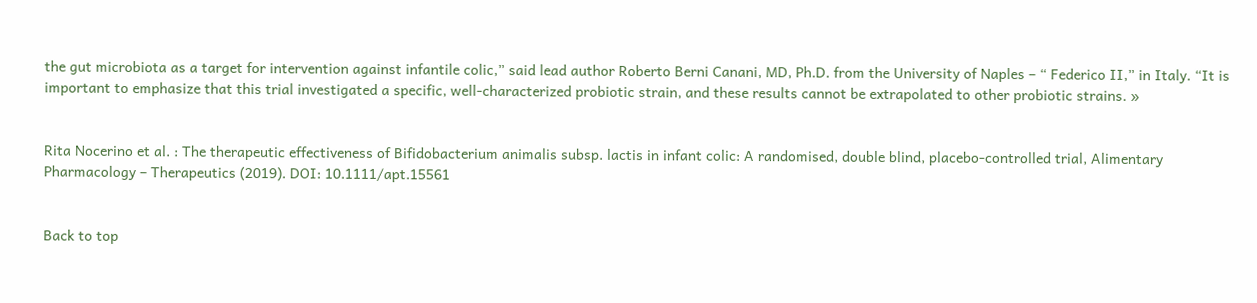the gut microbiota as a target for intervention against infantile colic,” said lead author Roberto Berni Canani, MD, Ph.D. from the University of Naples – “ Federico II,” in Italy. “It is important to emphasize that this trial investigated a specific, well-characterized probiotic strain, and these results cannot be extrapolated to other probiotic strains. »


Rita Nocerino et al. : The therapeutic effectiveness of Bifidobacterium animalis subsp. lactis in infant colic: A randomised, double blind, placebo-controlled trial, Alimentary Pharmacology – Therapeutics (2019). DOI: 10.1111/apt.15561


Back to top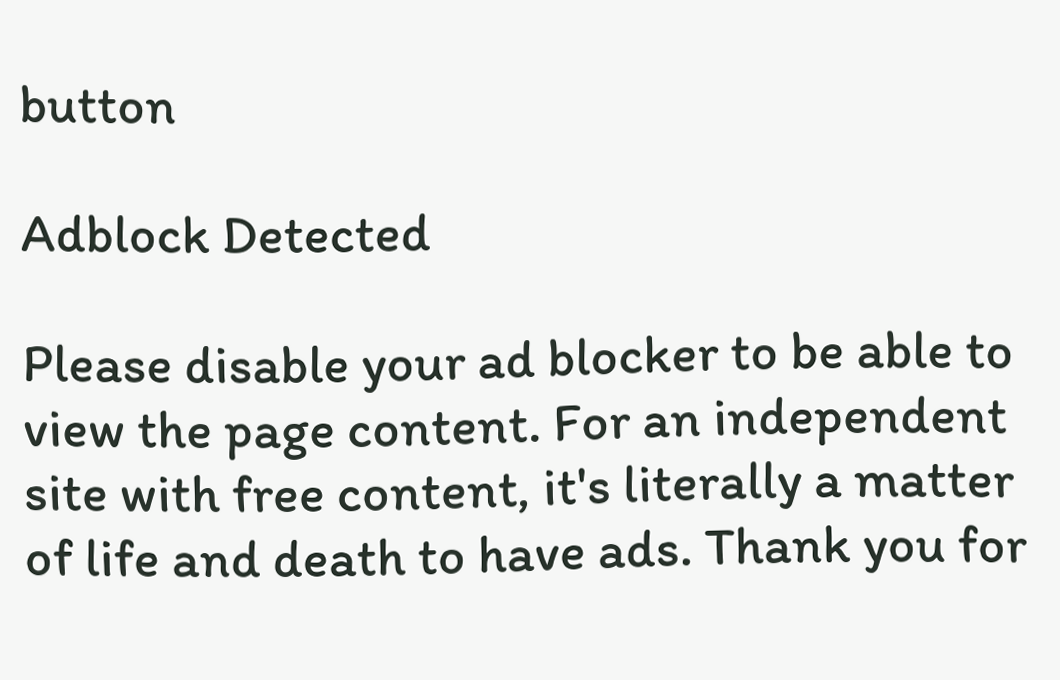button

Adblock Detected

Please disable your ad blocker to be able to view the page content. For an independent site with free content, it's literally a matter of life and death to have ads. Thank you for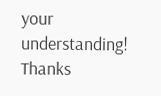your understanding! Thanks